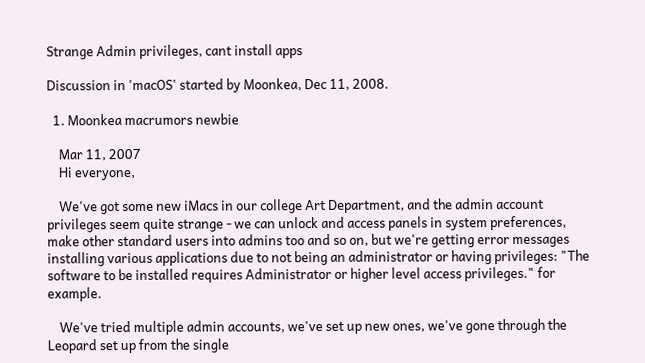Strange Admin privileges, cant install apps

Discussion in 'macOS' started by Moonkea, Dec 11, 2008.

  1. Moonkea macrumors newbie

    Mar 11, 2007
    Hi everyone,

    We've got some new iMacs in our college Art Department, and the admin account privileges seem quite strange - we can unlock and access panels in system preferences, make other standard users into admins too and so on, but we're getting error messages installing various applications due to not being an administrator or having privileges: "The software to be installed requires Administrator or higher level access privileges." for example.

    We've tried multiple admin accounts, we've set up new ones, we've gone through the Leopard set up from the single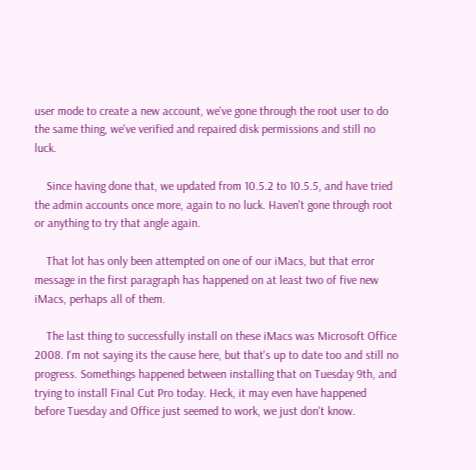user mode to create a new account, we've gone through the root user to do the same thing, we've verified and repaired disk permissions and still no luck.

    Since having done that, we updated from 10.5.2 to 10.5.5, and have tried the admin accounts once more, again to no luck. Haven't gone through root or anything to try that angle again.

    That lot has only been attempted on one of our iMacs, but that error message in the first paragraph has happened on at least two of five new iMacs, perhaps all of them.

    The last thing to successfully install on these iMacs was Microsoft Office 2008. I'm not saying its the cause here, but that's up to date too and still no progress. Somethings happened between installing that on Tuesday 9th, and trying to install Final Cut Pro today. Heck, it may even have happened before Tuesday and Office just seemed to work, we just don't know.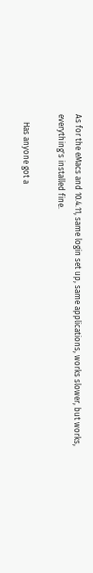As for the eMacs and 10.4.11, same login set up, same applications, works slower, but works, everything's installed fine.

    Has anyone got a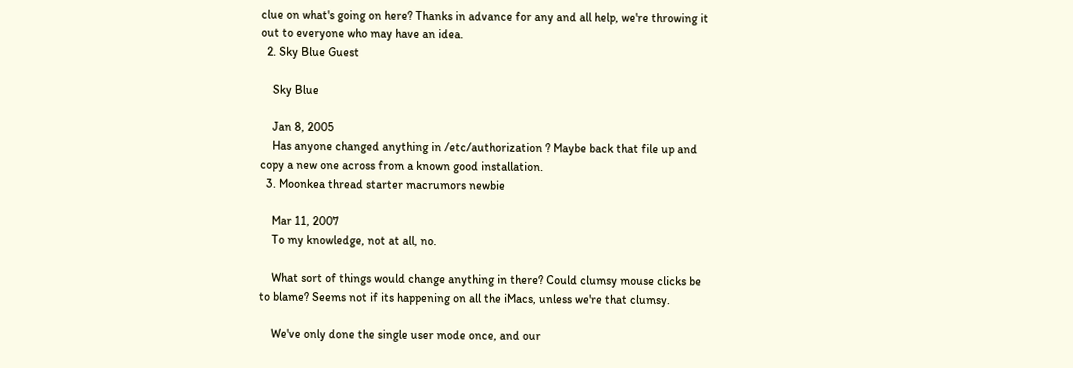clue on what's going on here? Thanks in advance for any and all help, we're throwing it out to everyone who may have an idea.
  2. Sky Blue Guest

    Sky Blue

    Jan 8, 2005
    Has anyone changed anything in /etc/authorization ? Maybe back that file up and copy a new one across from a known good installation.
  3. Moonkea thread starter macrumors newbie

    Mar 11, 2007
    To my knowledge, not at all, no.

    What sort of things would change anything in there? Could clumsy mouse clicks be to blame? Seems not if its happening on all the iMacs, unless we're that clumsy.

    We've only done the single user mode once, and our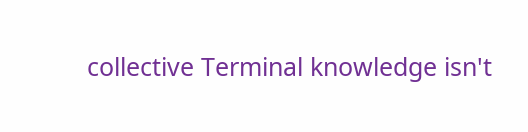collective Terminal knowledge isn't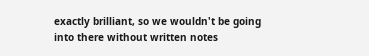exactly brilliant, so we wouldn't be going into there without written notes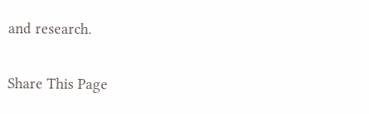and research.

Share This Page